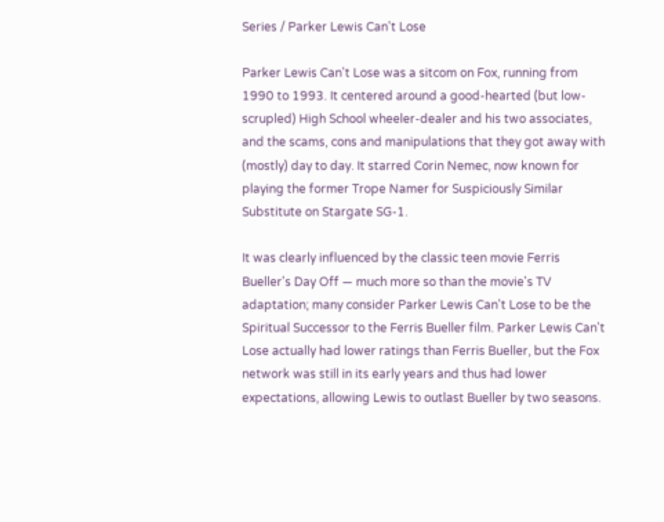Series / Parker Lewis Can't Lose

Parker Lewis Can't Lose was a sitcom on Fox, running from 1990 to 1993. It centered around a good-hearted (but low-scrupled) High School wheeler-dealer and his two associates, and the scams, cons and manipulations that they got away with (mostly) day to day. It starred Corin Nemec, now known for playing the former Trope Namer for Suspiciously Similar Substitute on Stargate SG-1.

It was clearly influenced by the classic teen movie Ferris Bueller's Day Off — much more so than the movie's TV adaptation; many consider Parker Lewis Can't Lose to be the Spiritual Successor to the Ferris Bueller film. Parker Lewis Can't Lose actually had lower ratings than Ferris Bueller, but the Fox network was still in its early years and thus had lower expectations, allowing Lewis to outlast Bueller by two seasons.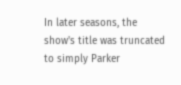In later seasons, the show's title was truncated to simply Parker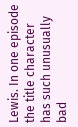Lewis. In one episode the title character has such unusually bad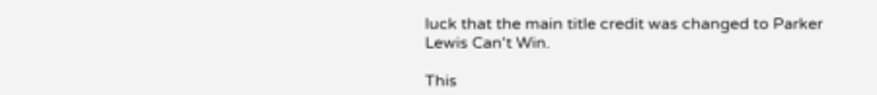luck that the main title credit was changed to Parker Lewis Can't Win.

This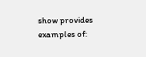show provides examples of: